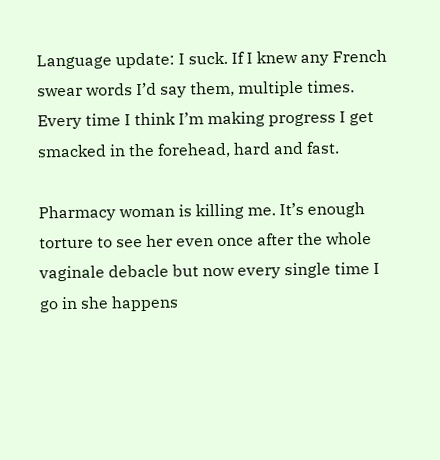Language update: I suck. If I knew any French swear words I’d say them, multiple times. Every time I think I’m making progress I get smacked in the forehead, hard and fast.

Pharmacy woman is killing me. It’s enough torture to see her even once after the whole vaginale debacle but now every single time I go in she happens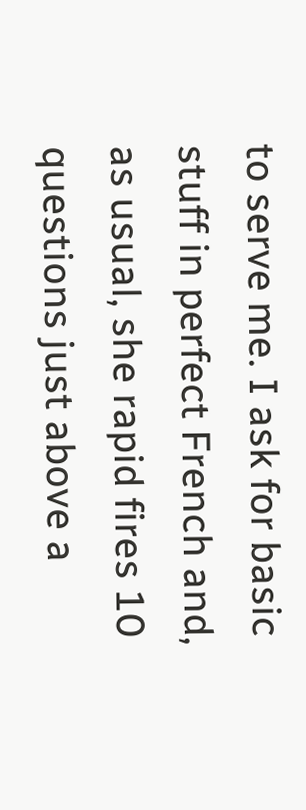to serve me. I ask for basic stuff in perfect French and, as usual, she rapid fires 10 questions just above a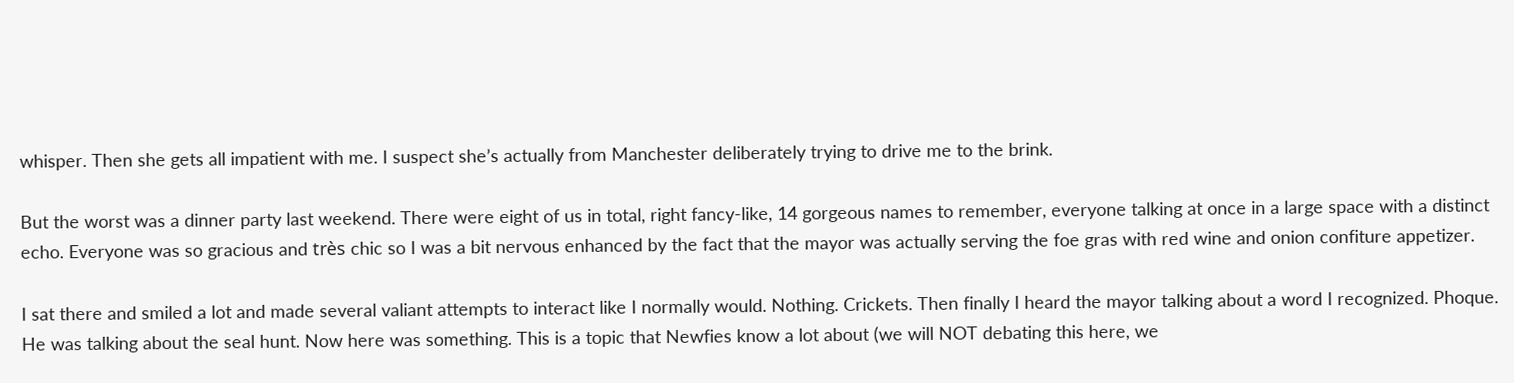whisper. Then she gets all impatient with me. I suspect she’s actually from Manchester deliberately trying to drive me to the brink.

But the worst was a dinner party last weekend. There were eight of us in total, right fancy-like, 14 gorgeous names to remember, everyone talking at once in a large space with a distinct echo. Everyone was so gracious and très chic so I was a bit nervous enhanced by the fact that the mayor was actually serving the foe gras with red wine and onion confiture appetizer.

I sat there and smiled a lot and made several valiant attempts to interact like I normally would. Nothing. Crickets. Then finally I heard the mayor talking about a word I recognized. Phoque. He was talking about the seal hunt. Now here was something. This is a topic that Newfies know a lot about (we will NOT debating this here, we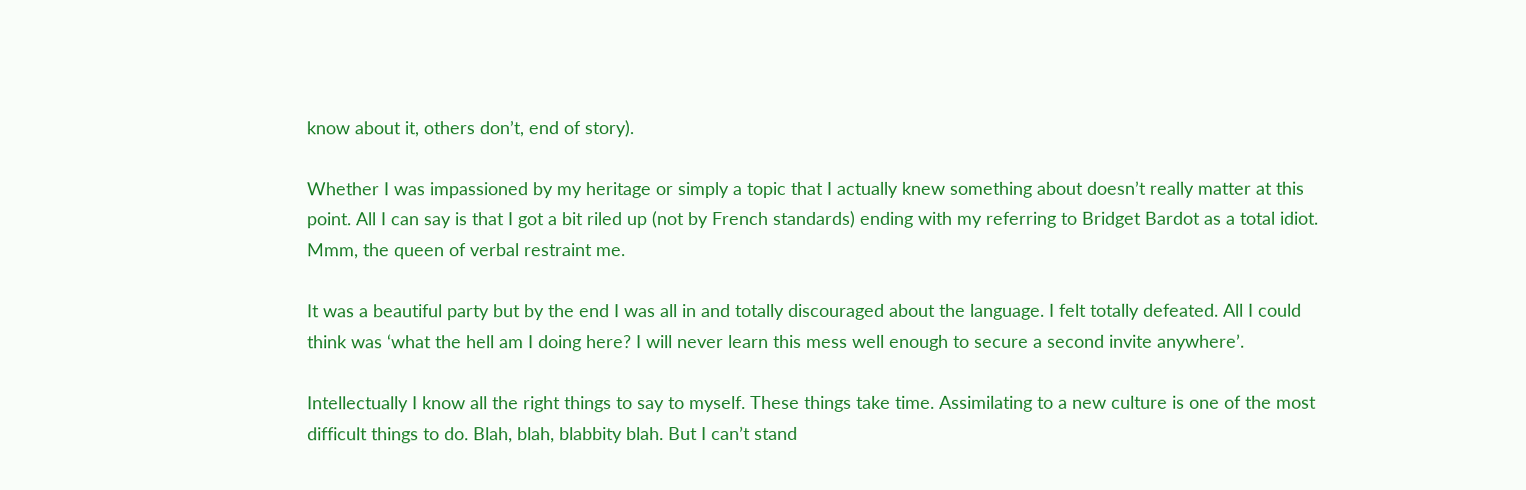know about it, others don’t, end of story).

Whether I was impassioned by my heritage or simply a topic that I actually knew something about doesn’t really matter at this point. All I can say is that I got a bit riled up (not by French standards) ending with my referring to Bridget Bardot as a total idiot. Mmm, the queen of verbal restraint me.

It was a beautiful party but by the end I was all in and totally discouraged about the language. I felt totally defeated. All I could think was ‘what the hell am I doing here? I will never learn this mess well enough to secure a second invite anywhere’.

Intellectually I know all the right things to say to myself. These things take time. Assimilating to a new culture is one of the most difficult things to do. Blah, blah, blabbity blah. But I can’t stand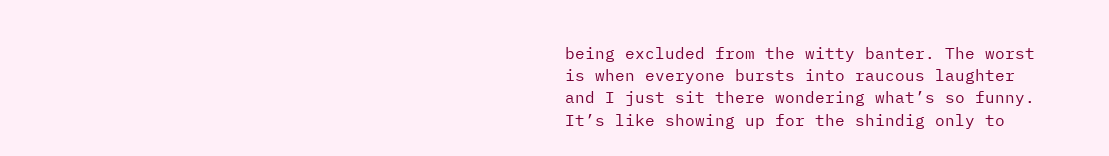being excluded from the witty banter. The worst is when everyone bursts into raucous laughter and I just sit there wondering what’s so funny. It’s like showing up for the shindig only to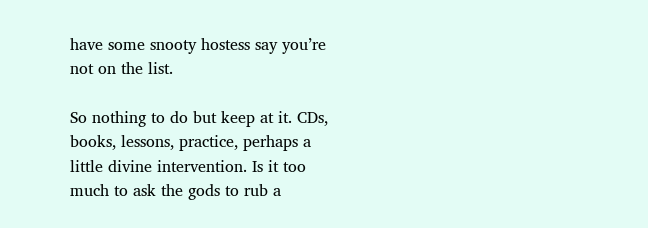have some snooty hostess say you’re not on the list.

So nothing to do but keep at it. CDs, books, lessons, practice, perhaps a little divine intervention. Is it too much to ask the gods to rub a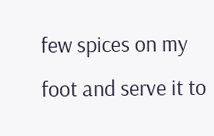few spices on my foot and serve it to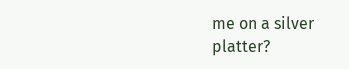me on a silver platter?